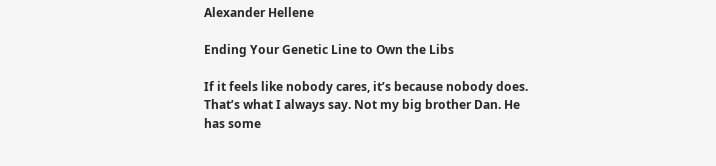Alexander Hellene

Ending Your Genetic Line to Own the Libs

If it feels like nobody cares, it’s because nobody does. That’s what I always say. Not my big brother Dan. He has some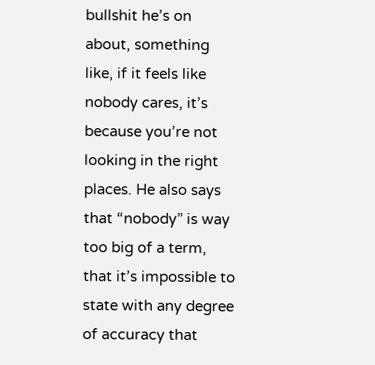bullshit he’s on about, something like, if it feels like nobody cares, it’s because you’re not looking in the right places. He also says that “nobody” is way too big of a term, that it’s impossible to state with any degree of accuracy that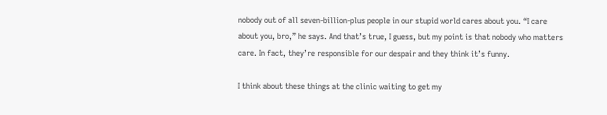nobody out of all seven-billion-plus people in our stupid world cares about you. “I care about you, bro,” he says. And that’s true, I guess, but my point is that nobody who matters care. In fact, they’re responsible for our despair and they think it’s funny.

I think about these things at the clinic waiting to get my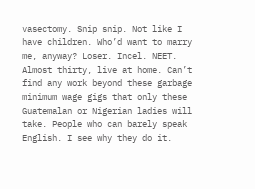vasectomy. Snip snip. Not like I have children. Who’d want to marry me, anyway? Loser. Incel. NEET. Almost thirty, live at home. Can’t find any work beyond these garbage minimum wage gigs that only these Guatemalan or Nigerian ladies will take. People who can barely speak English. I see why they do it.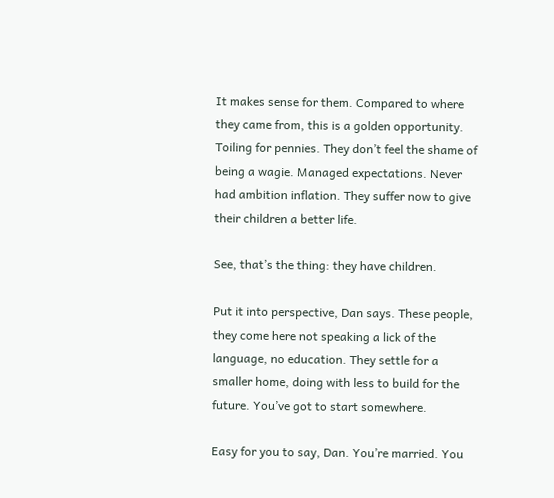It makes sense for them. Compared to where they came from, this is a golden opportunity. Toiling for pennies. They don’t feel the shame of being a wagie. Managed expectations. Never had ambition inflation. They suffer now to give their children a better life.

See, that’s the thing: they have children.

Put it into perspective, Dan says. These people, they come here not speaking a lick of the language, no education. They settle for a smaller home, doing with less to build for the future. You’ve got to start somewhere.

Easy for you to say, Dan. You’re married. You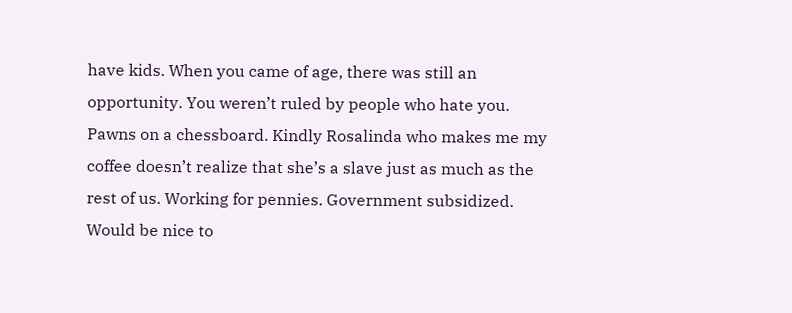have kids. When you came of age, there was still an opportunity. You weren’t ruled by people who hate you. Pawns on a chessboard. Kindly Rosalinda who makes me my coffee doesn’t realize that she’s a slave just as much as the rest of us. Working for pennies. Government subsidized. Would be nice to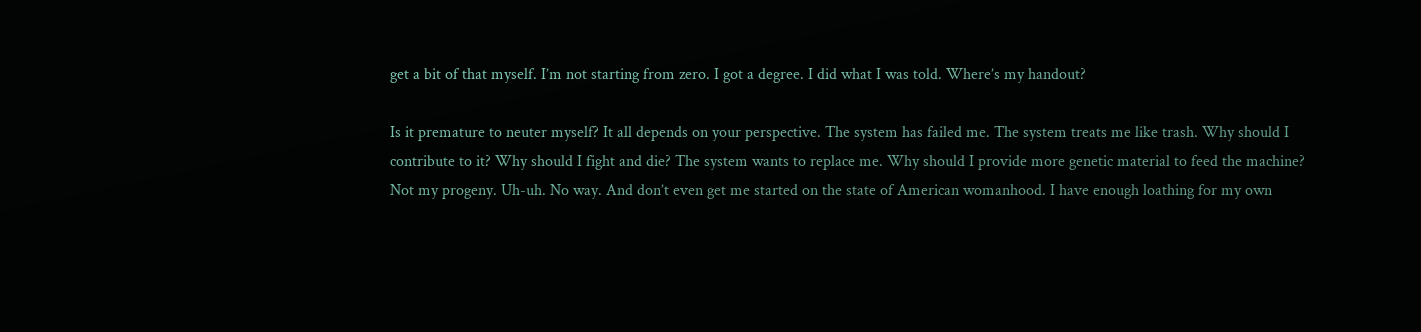get a bit of that myself. I’m not starting from zero. I got a degree. I did what I was told. Where’s my handout?

Is it premature to neuter myself? It all depends on your perspective. The system has failed me. The system treats me like trash. Why should I contribute to it? Why should I fight and die? The system wants to replace me. Why should I provide more genetic material to feed the machine? Not my progeny. Uh-uh. No way. And don’t even get me started on the state of American womanhood. I have enough loathing for my own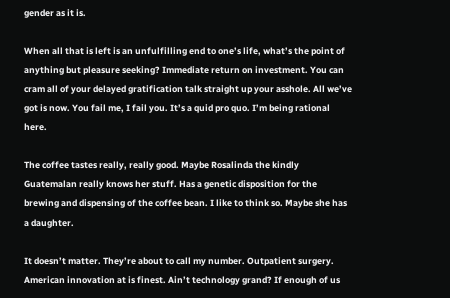gender as it is.

When all that is left is an unfulfilling end to one’s life, what’s the point of anything but pleasure seeking? Immediate return on investment. You can cram all of your delayed gratification talk straight up your asshole. All we’ve got is now. You fail me, I fail you. It’s a quid pro quo. I’m being rational here.

The coffee tastes really, really good. Maybe Rosalinda the kindly Guatemalan really knows her stuff. Has a genetic disposition for the brewing and dispensing of the coffee bean. I like to think so. Maybe she has a daughter.

It doesn’t matter. They’re about to call my number. Outpatient surgery. American innovation at is finest. Ain’t technology grand? If enough of us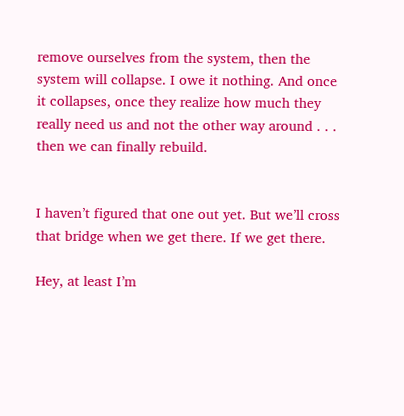remove ourselves from the system, then the system will collapse. I owe it nothing. And once it collapses, once they realize how much they really need us and not the other way around . . . then we can finally rebuild.


I haven’t figured that one out yet. But we’ll cross that bridge when we get there. If we get there.

Hey, at least I’m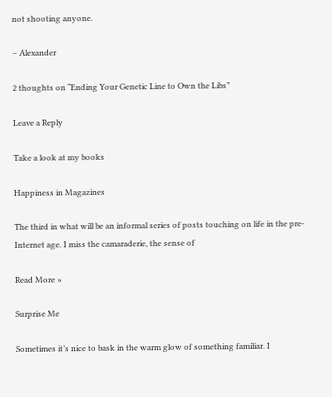not shooting anyone.

– Alexander

2 thoughts on “Ending Your Genetic Line to Own the Libs”

Leave a Reply

Take a look at my books

Happiness in Magazines

The third in what will be an informal series of posts touching on life in the pre-Internet age. I miss the camaraderie, the sense of

Read More »

Surprise Me

Sometimes it’s nice to bask in the warm glow of something familiar. I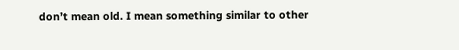don’t mean old. I mean something similar to other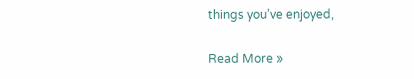things you’ve enjoyed,

Read More »